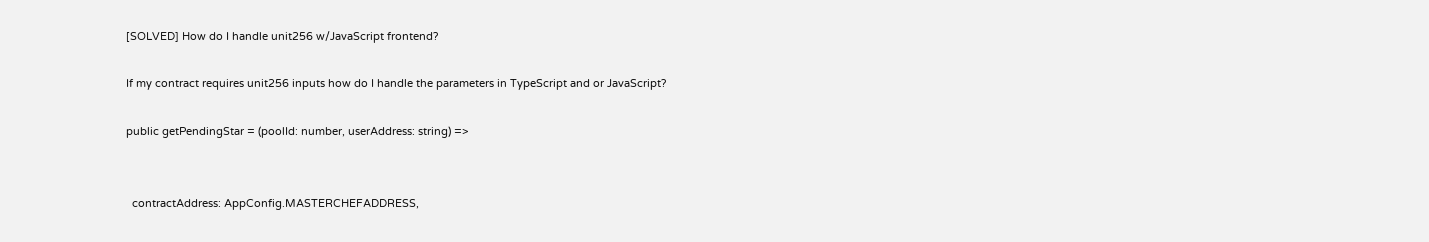[SOLVED] How do I handle unit256 w/JavaScript frontend?

If my contract requires unit256 inputs how do I handle the parameters in TypeScript and or JavaScript?

public getPendingStar = (poolId: number, userAddress: string) =>


  contractAddress: AppConfig.MASTERCHEFADDRESS,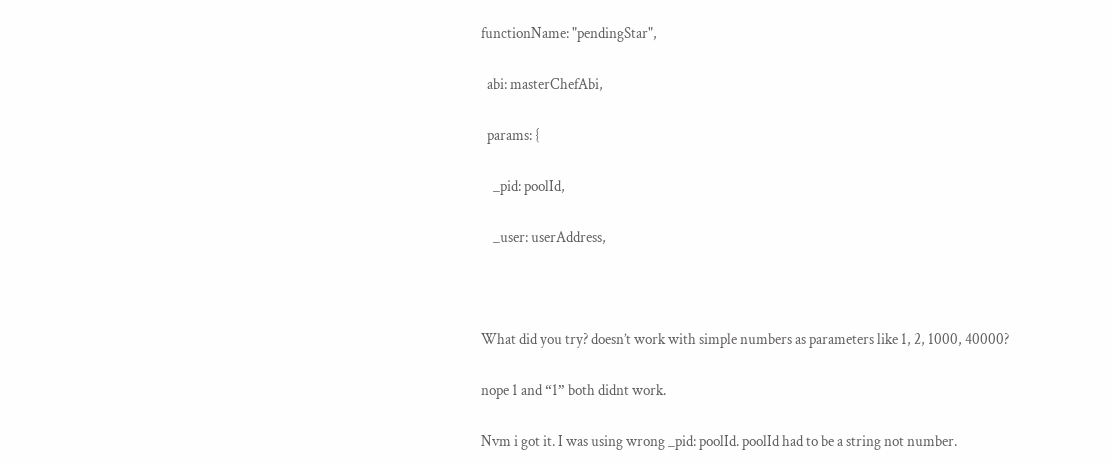functionName: "pendingStar",

  abi: masterChefAbi,

  params: {

    _pid: poolId,

    _user: userAddress,



What did you try? doesn’t work with simple numbers as parameters like 1, 2, 1000, 40000?

nope 1 and “1” both didnt work.

Nvm i got it. I was using wrong _pid: poolId. poolId had to be a string not number.